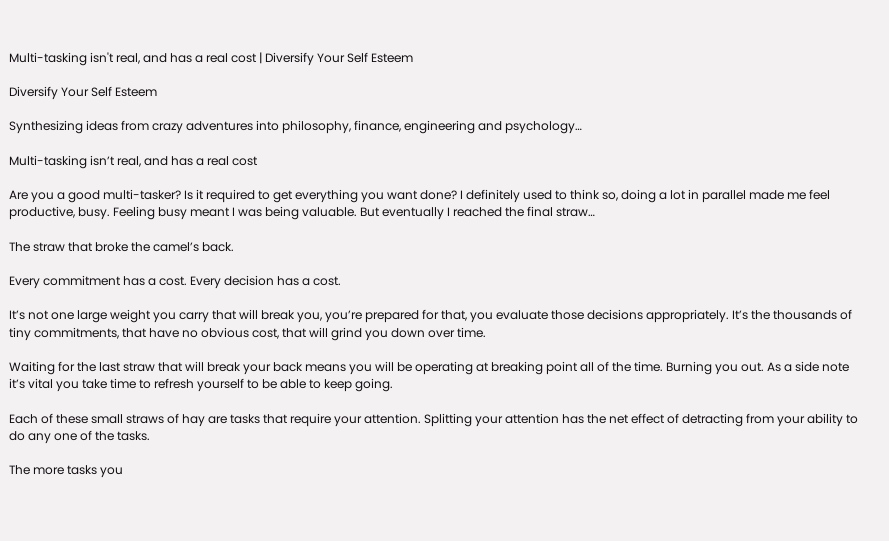Multi-tasking isn't real, and has a real cost | Diversify Your Self Esteem

Diversify Your Self Esteem

Synthesizing ideas from crazy adventures into philosophy, finance, engineering and psychology…

Multi-tasking isn’t real, and has a real cost

Are you a good multi-tasker? Is it required to get everything you want done? I definitely used to think so, doing a lot in parallel made me feel productive, busy. Feeling busy meant I was being valuable. But eventually I reached the final straw…

The straw that broke the camel’s back.

Every commitment has a cost. Every decision has a cost.

It’s not one large weight you carry that will break you, you’re prepared for that, you evaluate those decisions appropriately. It’s the thousands of tiny commitments, that have no obvious cost, that will grind you down over time.

Waiting for the last straw that will break your back means you will be operating at breaking point all of the time. Burning you out. As a side note it’s vital you take time to refresh yourself to be able to keep going.

Each of these small straws of hay are tasks that require your attention. Splitting your attention has the net effect of detracting from your ability to do any one of the tasks.

The more tasks you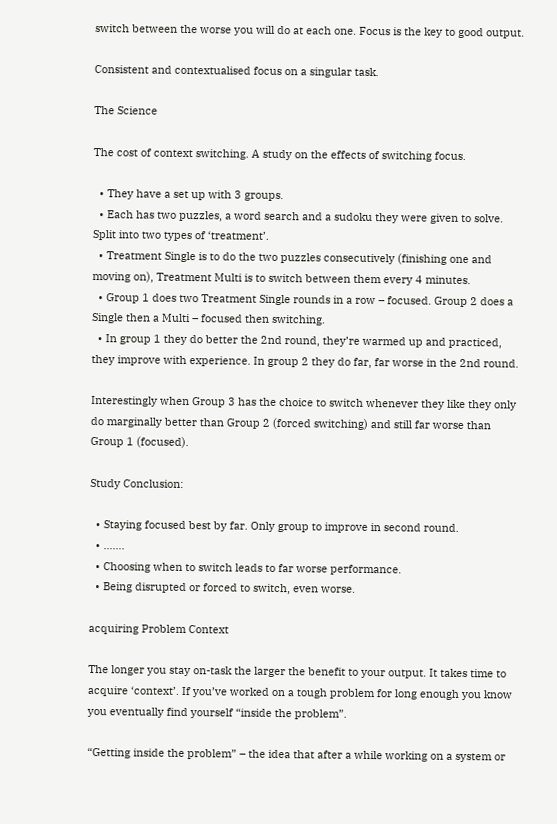switch between the worse you will do at each one. Focus is the key to good output.

Consistent and contextualised focus on a singular task.

The Science

The cost of context switching. A study on the effects of switching focus.

  • They have a set up with 3 groups.
  • Each has two puzzles, a word search and a sudoku they were given to solve. Split into two types of ‘treatment’.
  • Treatment Single is to do the two puzzles consecutively (finishing one and moving on), Treatment Multi is to switch between them every 4 minutes.
  • Group 1 does two Treatment Single rounds in a row – focused. Group 2 does a Single then a Multi – focused then switching.
  • In group 1 they do better the 2nd round, they’re warmed up and practiced, they improve with experience. In group 2 they do far, far worse in the 2nd round.

Interestingly when Group 3 has the choice to switch whenever they like they only do marginally better than Group 2 (forced switching) and still far worse than Group 1 (focused).

Study Conclusion:

  • Staying focused best by far. Only group to improve in second round.
  • …….
  • Choosing when to switch leads to far worse performance.
  • Being disrupted or forced to switch, even worse.

acquiring Problem Context

The longer you stay on-task the larger the benefit to your output. It takes time to acquire ‘context’. If you’ve worked on a tough problem for long enough you know you eventually find yourself “inside the problem”.

“Getting inside the problem” – the idea that after a while working on a system or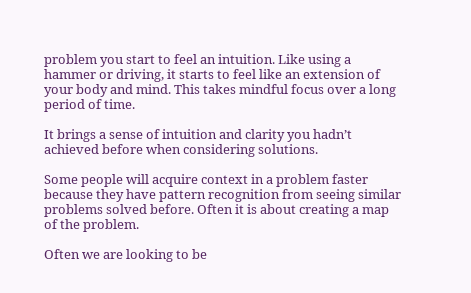problem you start to feel an intuition. Like using a hammer or driving, it starts to feel like an extension of your body and mind. This takes mindful focus over a long period of time.

It brings a sense of intuition and clarity you hadn’t achieved before when considering solutions.

Some people will acquire context in a problem faster because they have pattern recognition from seeing similar problems solved before. Often it is about creating a map of the problem.

Often we are looking to be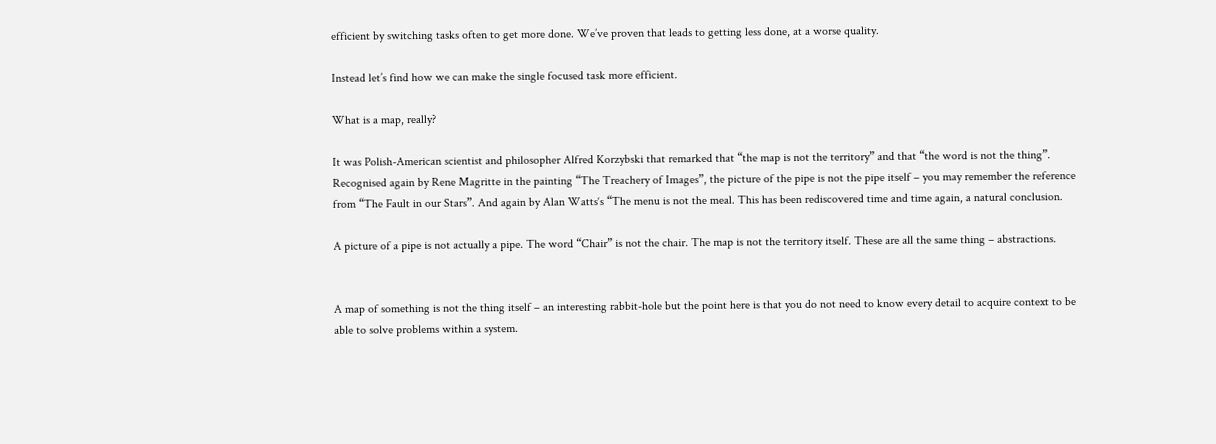efficient by switching tasks often to get more done. We’ve proven that leads to getting less done, at a worse quality.

Instead let’s find how we can make the single focused task more efficient.

What is a map, really?

It was Polish-American scientist and philosopher Alfred Korzybski that remarked that “the map is not the territory” and that “the word is not the thing”. Recognised again by Rene Magritte in the painting “The Treachery of Images”, the picture of the pipe is not the pipe itself – you may remember the reference from “The Fault in our Stars”. And again by Alan Watts‘s “The menu is not the meal. This has been rediscovered time and time again, a natural conclusion.

A picture of a pipe is not actually a pipe. The word “Chair” is not the chair. The map is not the territory itself. These are all the same thing – abstractions.


A map of something is not the thing itself – an interesting rabbit-hole but the point here is that you do not need to know every detail to acquire context to be able to solve problems within a system.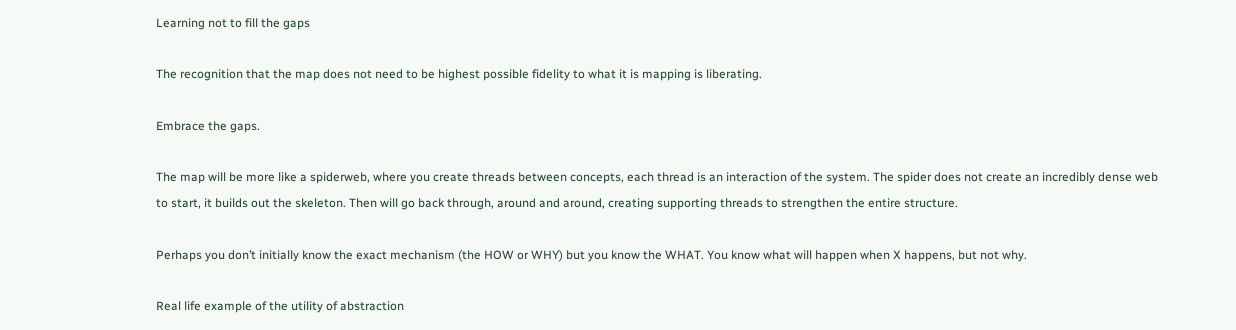Learning not to fill the gaps

The recognition that the map does not need to be highest possible fidelity to what it is mapping is liberating.

Embrace the gaps.

The map will be more like a spiderweb, where you create threads between concepts, each thread is an interaction of the system. The spider does not create an incredibly dense web to start, it builds out the skeleton. Then will go back through, around and around, creating supporting threads to strengthen the entire structure.

Perhaps you don’t initially know the exact mechanism (the HOW or WHY) but you know the WHAT. You know what will happen when X happens, but not why.

Real life example of the utility of abstraction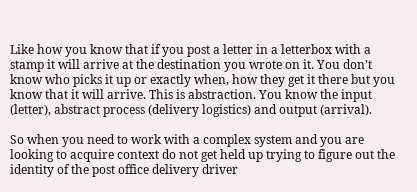Like how you know that if you post a letter in a letterbox with a stamp it will arrive at the destination you wrote on it. You don’t know who picks it up or exactly when, how they get it there but you know that it will arrive. This is abstraction. You know the input (letter), abstract process (delivery logistics) and output (arrival).

So when you need to work with a complex system and you are looking to acquire context do not get held up trying to figure out the identity of the post office delivery driver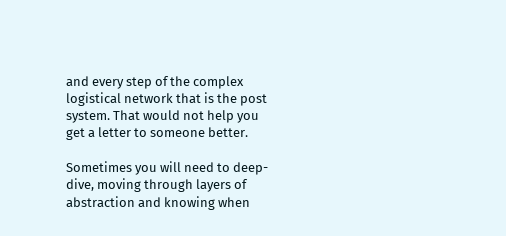and every step of the complex logistical network that is the post system. That would not help you get a letter to someone better.

Sometimes you will need to deep-dive, moving through layers of abstraction and knowing when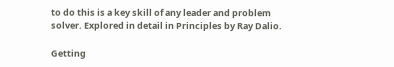to do this is a key skill of any leader and problem solver. Explored in detail in Principles by Ray Dalio.

Getting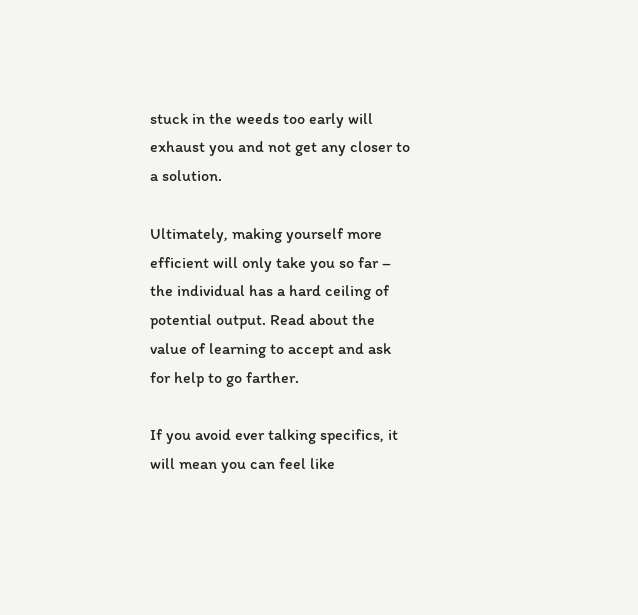stuck in the weeds too early will exhaust you and not get any closer to a solution.

Ultimately, making yourself more efficient will only take you so far – the individual has a hard ceiling of potential output. Read about the value of learning to accept and ask for help to go farther.

If you avoid ever talking specifics, it will mean you can feel like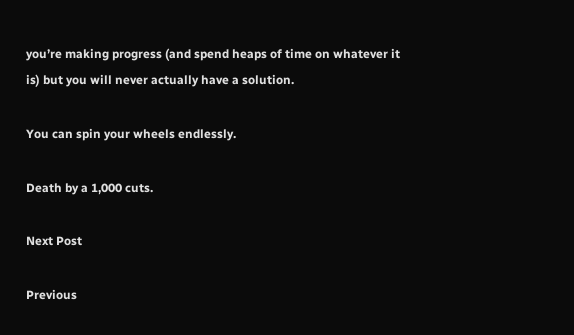you’re making progress (and spend heaps of time on whatever it is) but you will never actually have a solution.

You can spin your wheels endlessly.

Death by a 1,000 cuts.

Next Post

Previous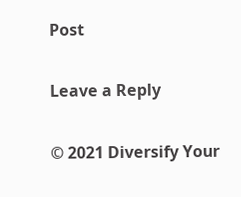Post

Leave a Reply

© 2021 Diversify Your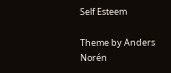Self Esteem

Theme by Anders Norén